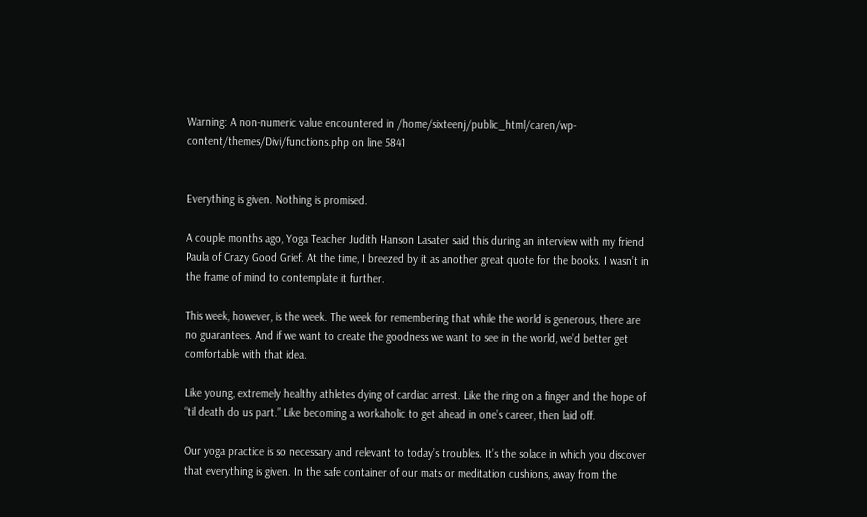Warning: A non-numeric value encountered in /home/sixteenj/public_html/caren/wp-content/themes/Divi/functions.php on line 5841


Everything is given. Nothing is promised.

A couple months ago, Yoga Teacher Judith Hanson Lasater said this during an interview with my friend Paula of Crazy Good Grief. At the time, I breezed by it as another great quote for the books. I wasn’t in the frame of mind to contemplate it further.

This week, however, is the week. The week for remembering that while the world is generous, there are no guarantees. And if we want to create the goodness we want to see in the world, we’d better get comfortable with that idea.

Like young, extremely healthy athletes dying of cardiac arrest. Like the ring on a finger and the hope of “til death do us part.” Like becoming a workaholic to get ahead in one’s career, then laid off.

Our yoga practice is so necessary and relevant to today’s troubles. It’s the solace in which you discover that everything is given. In the safe container of our mats or meditation cushions, away from the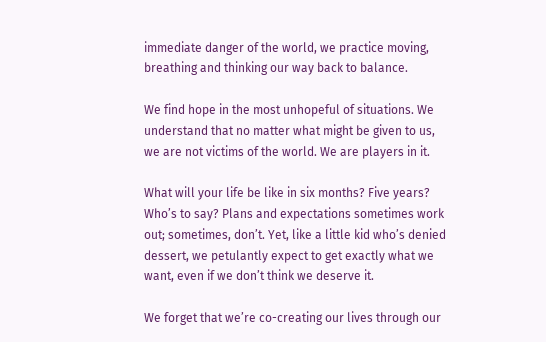immediate danger of the world, we practice moving, breathing and thinking our way back to balance.

We find hope in the most unhopeful of situations. We understand that no matter what might be given to us, we are not victims of the world. We are players in it.

What will your life be like in six months? Five years? Who’s to say? Plans and expectations sometimes work out; sometimes, don’t. Yet, like a little kid who’s denied dessert, we petulantly expect to get exactly what we want, even if we don’t think we deserve it.

We forget that we’re co-creating our lives through our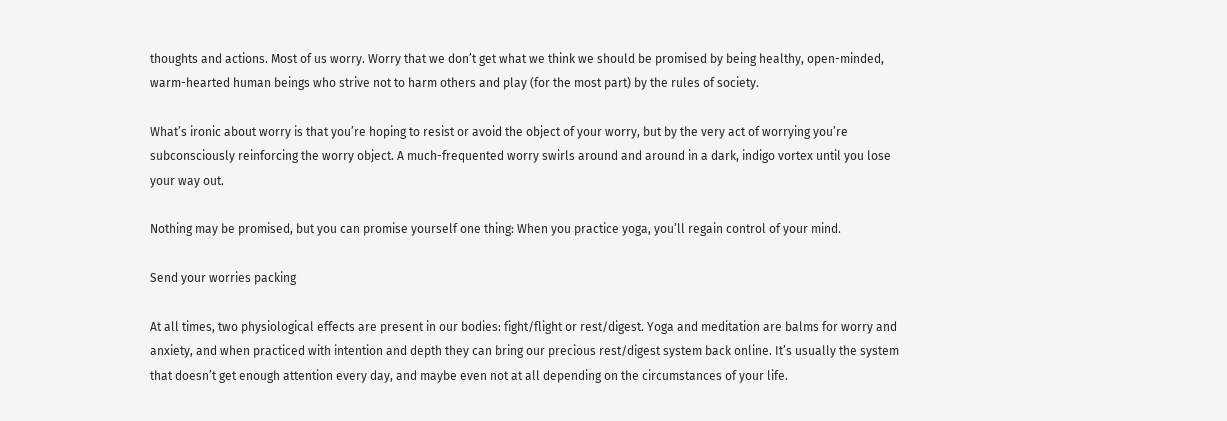thoughts and actions. Most of us worry. Worry that we don’t get what we think we should be promised by being healthy, open-minded, warm-hearted human beings who strive not to harm others and play (for the most part) by the rules of society.

What’s ironic about worry is that you’re hoping to resist or avoid the object of your worry, but by the very act of worrying you’re subconsciously reinforcing the worry object. A much-frequented worry swirls around and around in a dark, indigo vortex until you lose your way out.

Nothing may be promised, but you can promise yourself one thing: When you practice yoga, you’ll regain control of your mind.

Send your worries packing

At all times, two physiological effects are present in our bodies: fight/flight or rest/digest. Yoga and meditation are balms for worry and anxiety, and when practiced with intention and depth they can bring our precious rest/digest system back online. It’s usually the system that doesn’t get enough attention every day, and maybe even not at all depending on the circumstances of your life.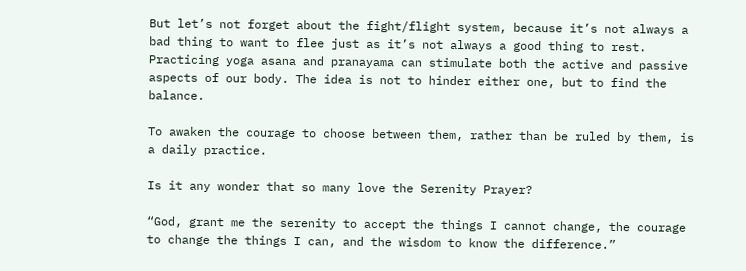But let’s not forget about the fight/flight system, because it’s not always a bad thing to want to flee just as it’s not always a good thing to rest. Practicing yoga asana and pranayama can stimulate both the active and passive aspects of our body. The idea is not to hinder either one, but to find the balance.

To awaken the courage to choose between them, rather than be ruled by them, is a daily practice.

Is it any wonder that so many love the Serenity Prayer?

“God, grant me the serenity to accept the things I cannot change, the courage to change the things I can, and the wisdom to know the difference.”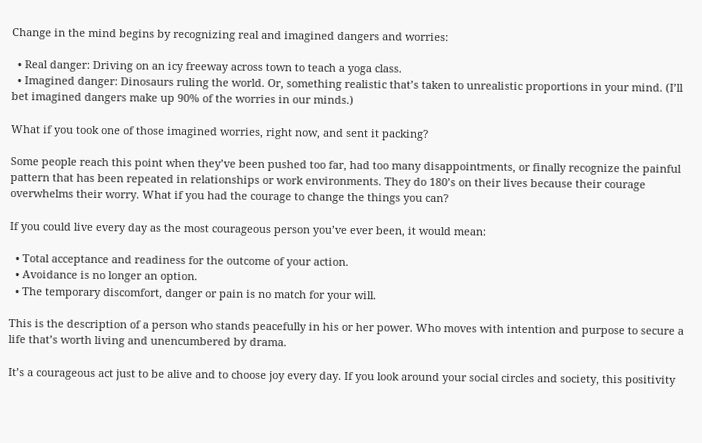Change in the mind begins by recognizing real and imagined dangers and worries:

  • Real danger: Driving on an icy freeway across town to teach a yoga class.
  • Imagined danger: Dinosaurs ruling the world. Or, something realistic that’s taken to unrealistic proportions in your mind. (I’ll bet imagined dangers make up 90% of the worries in our minds.)

What if you took one of those imagined worries, right now, and sent it packing?

Some people reach this point when they’ve been pushed too far, had too many disappointments, or finally recognize the painful pattern that has been repeated in relationships or work environments. They do 180’s on their lives because their courage overwhelms their worry. What if you had the courage to change the things you can?

If you could live every day as the most courageous person you’ve ever been, it would mean:

  • Total acceptance and readiness for the outcome of your action.
  • Avoidance is no longer an option.
  • The temporary discomfort, danger or pain is no match for your will.

This is the description of a person who stands peacefully in his or her power. Who moves with intention and purpose to secure a life that’s worth living and unencumbered by drama.

It’s a courageous act just to be alive and to choose joy every day. If you look around your social circles and society, this positivity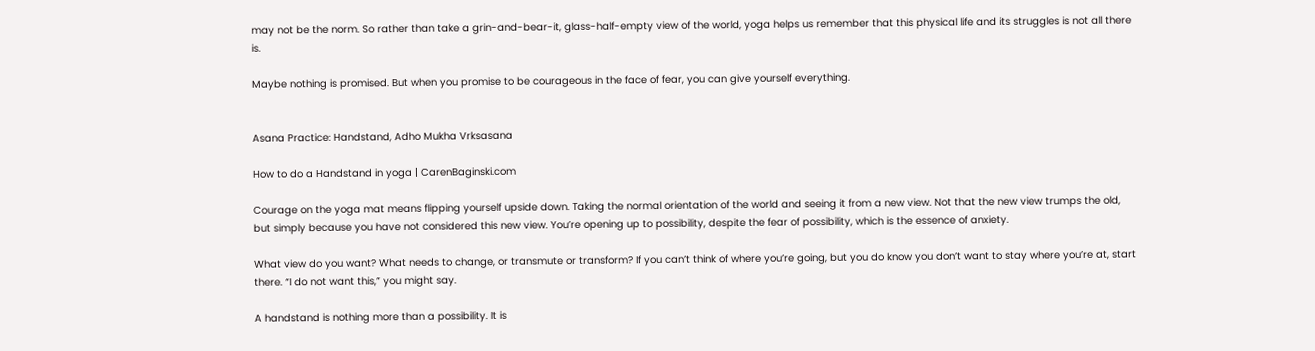may not be the norm. So rather than take a grin-and-bear-it, glass-half-empty view of the world, yoga helps us remember that this physical life and its struggles is not all there is.

Maybe nothing is promised. But when you promise to be courageous in the face of fear, you can give yourself everything.


Asana Practice: Handstand, Adho Mukha Vrksasana

How to do a Handstand in yoga | CarenBaginski.com

Courage on the yoga mat means flipping yourself upside down. Taking the normal orientation of the world and seeing it from a new view. Not that the new view trumps the old, but simply because you have not considered this new view. You’re opening up to possibility, despite the fear of possibility, which is the essence of anxiety.

What view do you want? What needs to change, or transmute or transform? If you can’t think of where you’re going, but you do know you don’t want to stay where you’re at, start there. “I do not want this,” you might say.

A handstand is nothing more than a possibility. It is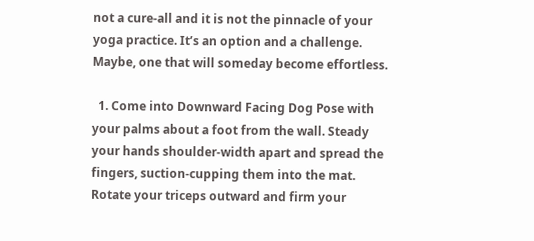not a cure-all and it is not the pinnacle of your yoga practice. It’s an option and a challenge. Maybe, one that will someday become effortless.

  1. Come into Downward Facing Dog Pose with your palms about a foot from the wall. Steady your hands shoulder-width apart and spread the fingers, suction-cupping them into the mat. Rotate your triceps outward and firm your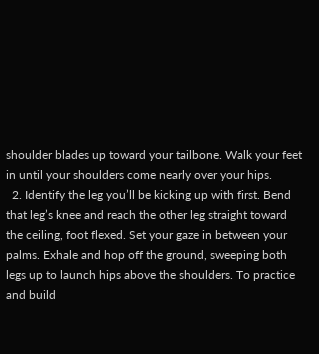shoulder blades up toward your tailbone. Walk your feet in until your shoulders come nearly over your hips.
  2. Identify the leg you’ll be kicking up with first. Bend that leg’s knee and reach the other leg straight toward the ceiling, foot flexed. Set your gaze in between your palms. Exhale and hop off the ground, sweeping both legs up to launch hips above the shoulders. To practice and build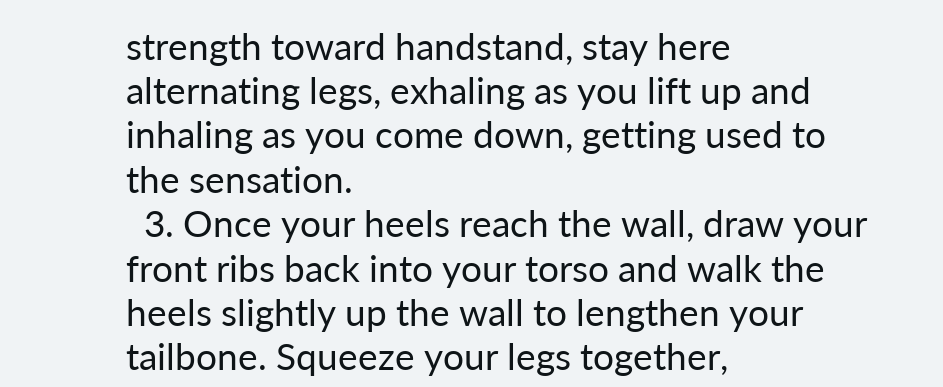strength toward handstand, stay here alternating legs, exhaling as you lift up and inhaling as you come down, getting used to the sensation.
  3. Once your heels reach the wall, draw your front ribs back into your torso and walk the heels slightly up the wall to lengthen your tailbone. Squeeze your legs together,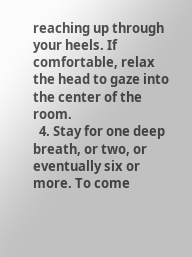reaching up through your heels. If comfortable, relax the head to gaze into the center of the room.
  4. Stay for one deep breath, or two, or eventually six or more. To come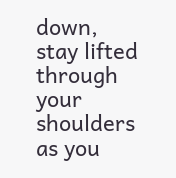down, stay lifted through your shoulders as you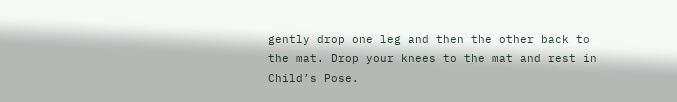gently drop one leg and then the other back to the mat. Drop your knees to the mat and rest in Child’s Pose.